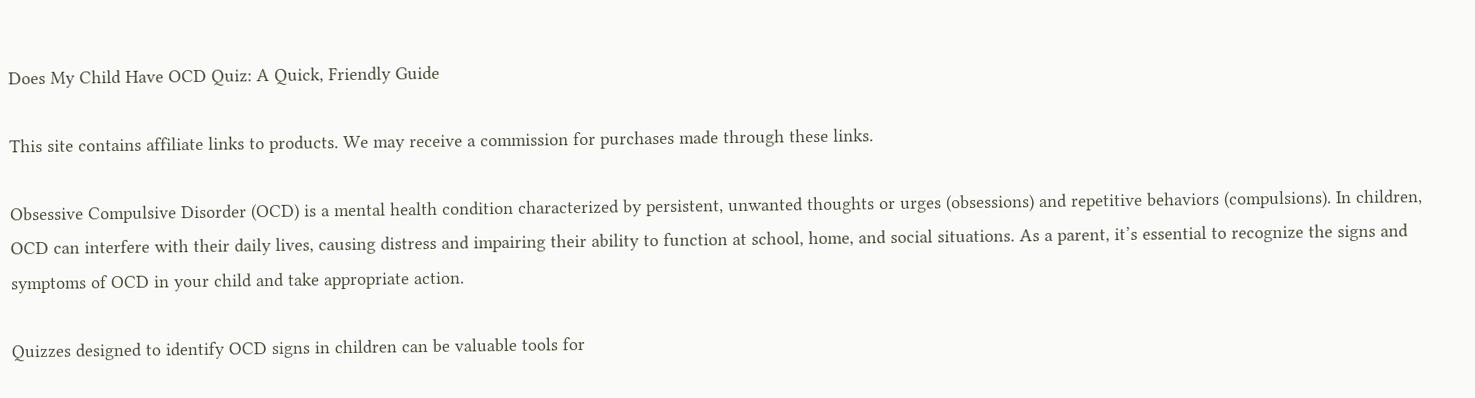Does My Child Have OCD Quiz: A Quick, Friendly Guide

This site contains affiliate links to products. We may receive a commission for purchases made through these links.

Obsessive Compulsive Disorder (OCD) is a mental health condition characterized by persistent, unwanted thoughts or urges (obsessions) and repetitive behaviors (compulsions). In children, OCD can interfere with their daily lives, causing distress and impairing their ability to function at school, home, and social situations. As a parent, it’s essential to recognize the signs and symptoms of OCD in your child and take appropriate action.

Quizzes designed to identify OCD signs in children can be valuable tools for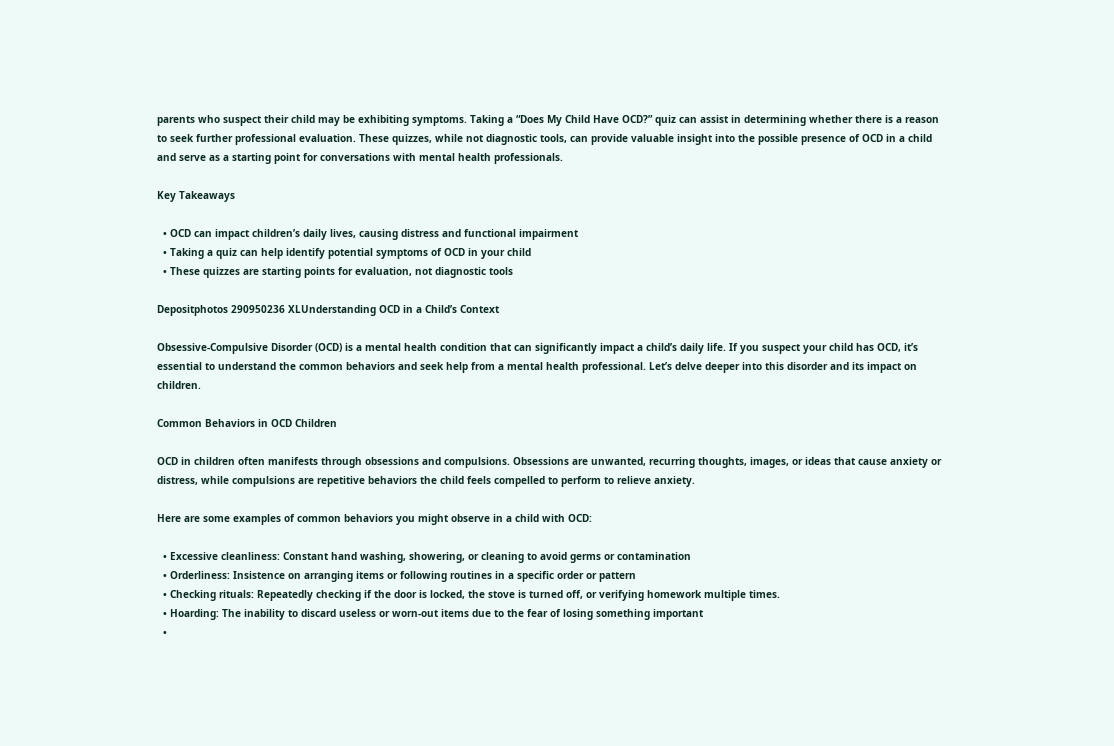parents who suspect their child may be exhibiting symptoms. Taking a “Does My Child Have OCD?” quiz can assist in determining whether there is a reason to seek further professional evaluation. These quizzes, while not diagnostic tools, can provide valuable insight into the possible presence of OCD in a child and serve as a starting point for conversations with mental health professionals.

Key Takeaways

  • OCD can impact children’s daily lives, causing distress and functional impairment
  • Taking a quiz can help identify potential symptoms of OCD in your child
  • These quizzes are starting points for evaluation, not diagnostic tools

Depositphotos 290950236 XLUnderstanding OCD in a Child’s Context

Obsessive-Compulsive Disorder (OCD) is a mental health condition that can significantly impact a child’s daily life. If you suspect your child has OCD, it’s essential to understand the common behaviors and seek help from a mental health professional. Let’s delve deeper into this disorder and its impact on children.

Common Behaviors in OCD Children

OCD in children often manifests through obsessions and compulsions. Obsessions are unwanted, recurring thoughts, images, or ideas that cause anxiety or distress, while compulsions are repetitive behaviors the child feels compelled to perform to relieve anxiety.

Here are some examples of common behaviors you might observe in a child with OCD:

  • Excessive cleanliness: Constant hand washing, showering, or cleaning to avoid germs or contamination
  • Orderliness: Insistence on arranging items or following routines in a specific order or pattern
  • Checking rituals: Repeatedly checking if the door is locked, the stove is turned off, or verifying homework multiple times.
  • Hoarding: The inability to discard useless or worn-out items due to the fear of losing something important
  •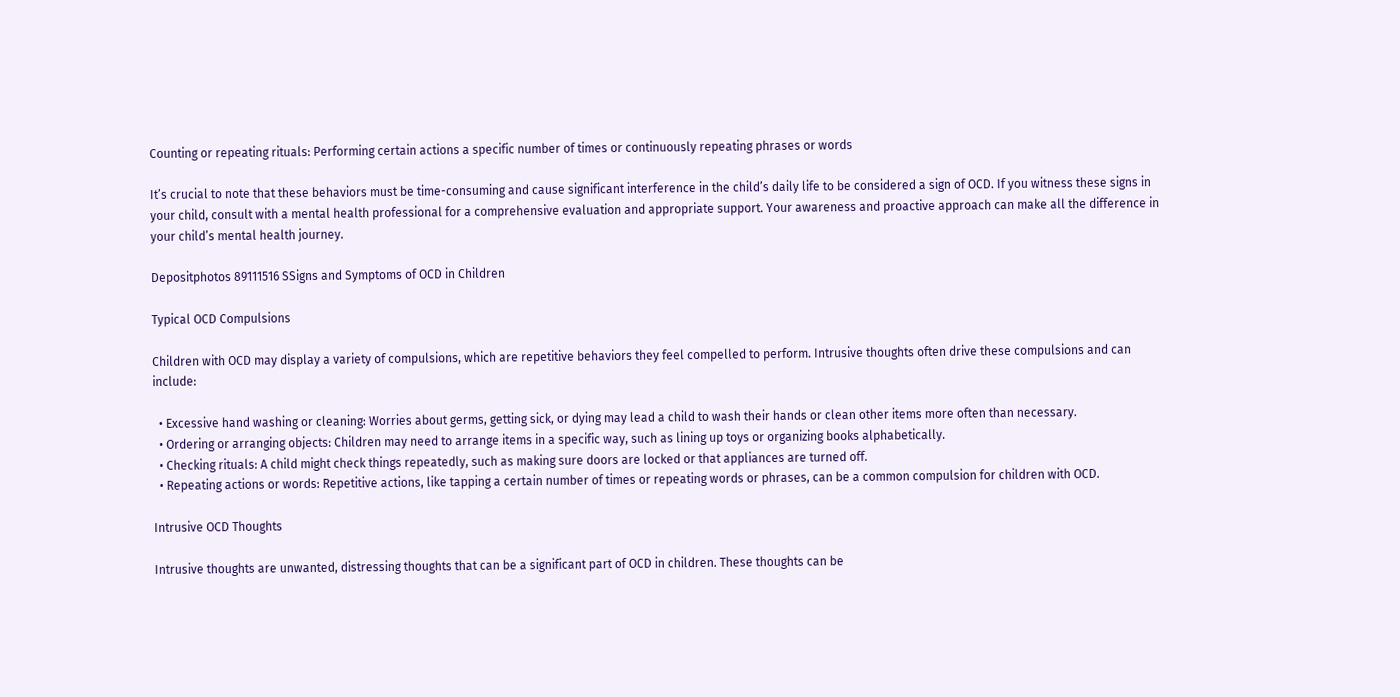Counting or repeating rituals: Performing certain actions a specific number of times or continuously repeating phrases or words

It’s crucial to note that these behaviors must be time-consuming and cause significant interference in the child’s daily life to be considered a sign of OCD. If you witness these signs in your child, consult with a mental health professional for a comprehensive evaluation and appropriate support. Your awareness and proactive approach can make all the difference in your child’s mental health journey.

Depositphotos 89111516 SSigns and Symptoms of OCD in Children

Typical OCD Compulsions

Children with OCD may display a variety of compulsions, which are repetitive behaviors they feel compelled to perform. Intrusive thoughts often drive these compulsions and can include:

  • Excessive hand washing or cleaning: Worries about germs, getting sick, or dying may lead a child to wash their hands or clean other items more often than necessary.
  • Ordering or arranging objects: Children may need to arrange items in a specific way, such as lining up toys or organizing books alphabetically.
  • Checking rituals: A child might check things repeatedly, such as making sure doors are locked or that appliances are turned off.
  • Repeating actions or words: Repetitive actions, like tapping a certain number of times or repeating words or phrases, can be a common compulsion for children with OCD.

Intrusive OCD Thoughts

Intrusive thoughts are unwanted, distressing thoughts that can be a significant part of OCD in children. These thoughts can be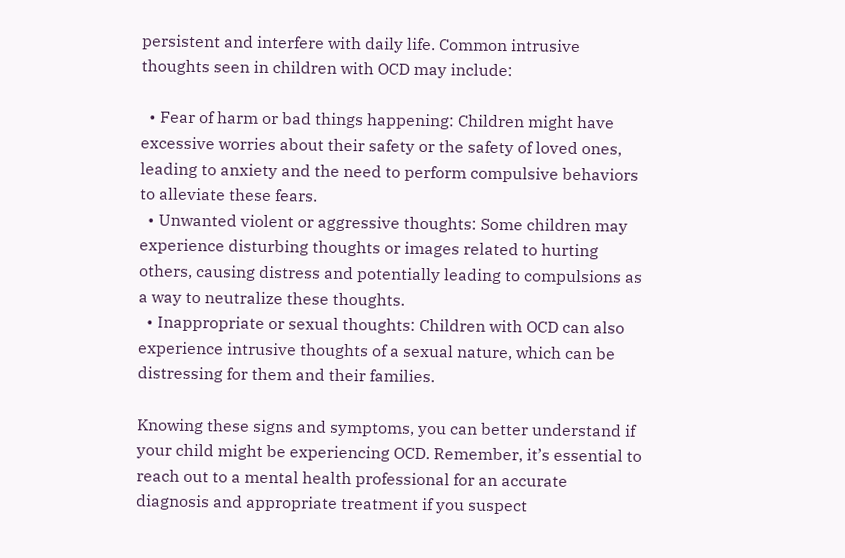persistent and interfere with daily life. Common intrusive thoughts seen in children with OCD may include:

  • Fear of harm or bad things happening: Children might have excessive worries about their safety or the safety of loved ones, leading to anxiety and the need to perform compulsive behaviors to alleviate these fears.
  • Unwanted violent or aggressive thoughts: Some children may experience disturbing thoughts or images related to hurting others, causing distress and potentially leading to compulsions as a way to neutralize these thoughts.
  • Inappropriate or sexual thoughts: Children with OCD can also experience intrusive thoughts of a sexual nature, which can be distressing for them and their families.

Knowing these signs and symptoms, you can better understand if your child might be experiencing OCD. Remember, it’s essential to reach out to a mental health professional for an accurate diagnosis and appropriate treatment if you suspect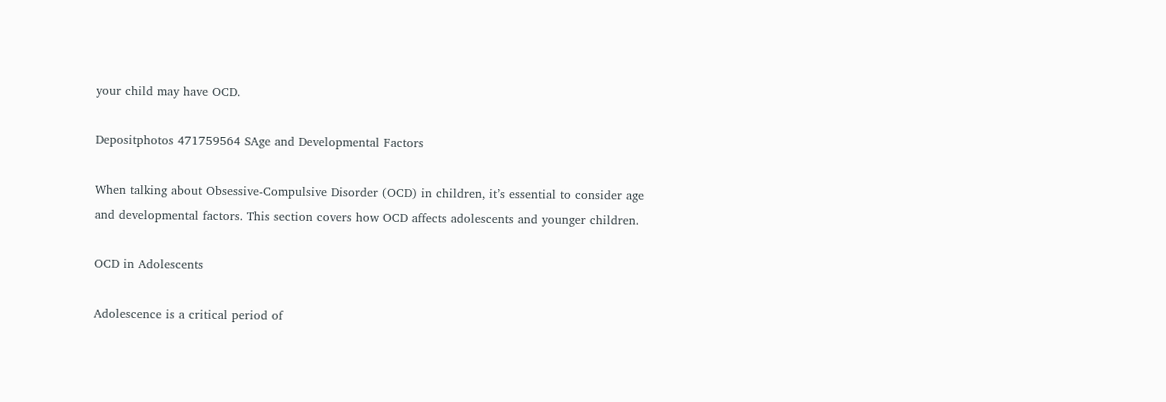your child may have OCD.

Depositphotos 471759564 SAge and Developmental Factors

When talking about Obsessive-Compulsive Disorder (OCD) in children, it’s essential to consider age and developmental factors. This section covers how OCD affects adolescents and younger children.

OCD in Adolescents

Adolescence is a critical period of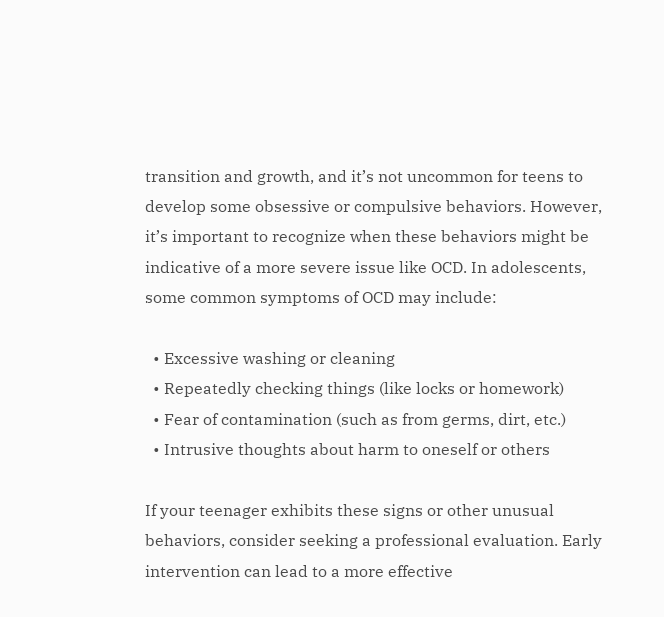transition and growth, and it’s not uncommon for teens to develop some obsessive or compulsive behaviors. However, it’s important to recognize when these behaviors might be indicative of a more severe issue like OCD. In adolescents, some common symptoms of OCD may include:

  • Excessive washing or cleaning
  • Repeatedly checking things (like locks or homework)
  • Fear of contamination (such as from germs, dirt, etc.)
  • Intrusive thoughts about harm to oneself or others

If your teenager exhibits these signs or other unusual behaviors, consider seeking a professional evaluation. Early intervention can lead to a more effective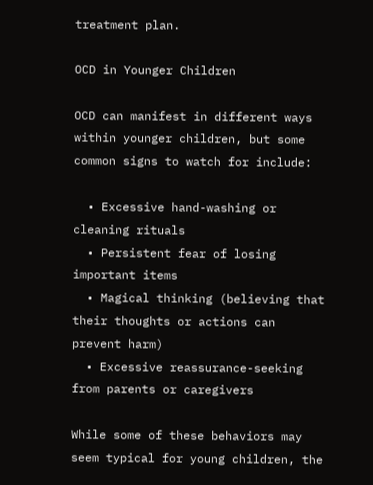treatment plan.

OCD in Younger Children

OCD can manifest in different ways within younger children, but some common signs to watch for include:

  • Excessive hand-washing or cleaning rituals
  • Persistent fear of losing important items
  • Magical thinking (believing that their thoughts or actions can prevent harm)
  • Excessive reassurance-seeking from parents or caregivers

While some of these behaviors may seem typical for young children, the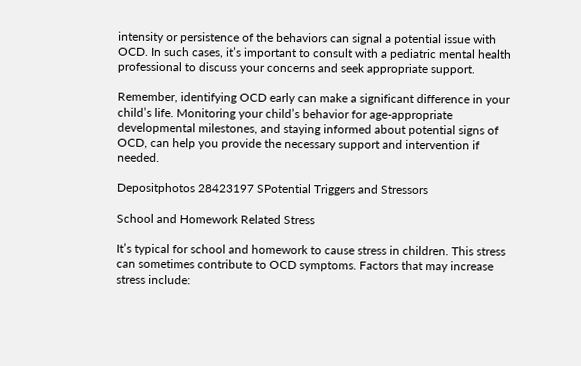intensity or persistence of the behaviors can signal a potential issue with OCD. In such cases, it’s important to consult with a pediatric mental health professional to discuss your concerns and seek appropriate support.

Remember, identifying OCD early can make a significant difference in your child’s life. Monitoring your child’s behavior for age-appropriate developmental milestones, and staying informed about potential signs of OCD, can help you provide the necessary support and intervention if needed.

Depositphotos 28423197 SPotential Triggers and Stressors

School and Homework Related Stress

It’s typical for school and homework to cause stress in children. This stress can sometimes contribute to OCD symptoms. Factors that may increase stress include: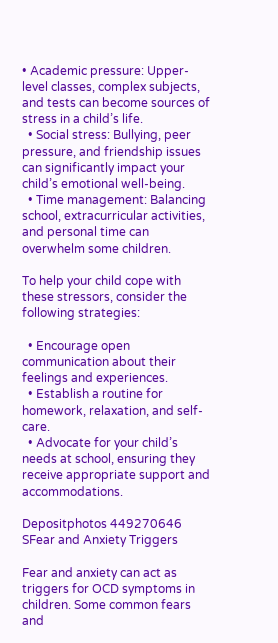• Academic pressure: Upper-level classes, complex subjects, and tests can become sources of stress in a child’s life.
  • Social stress: Bullying, peer pressure, and friendship issues can significantly impact your child’s emotional well-being.
  • Time management: Balancing school, extracurricular activities, and personal time can overwhelm some children.

To help your child cope with these stressors, consider the following strategies:

  • Encourage open communication about their feelings and experiences.
  • Establish a routine for homework, relaxation, and self-care.
  • Advocate for your child’s needs at school, ensuring they receive appropriate support and accommodations.

Depositphotos 449270646 SFear and Anxiety Triggers

Fear and anxiety can act as triggers for OCD symptoms in children. Some common fears and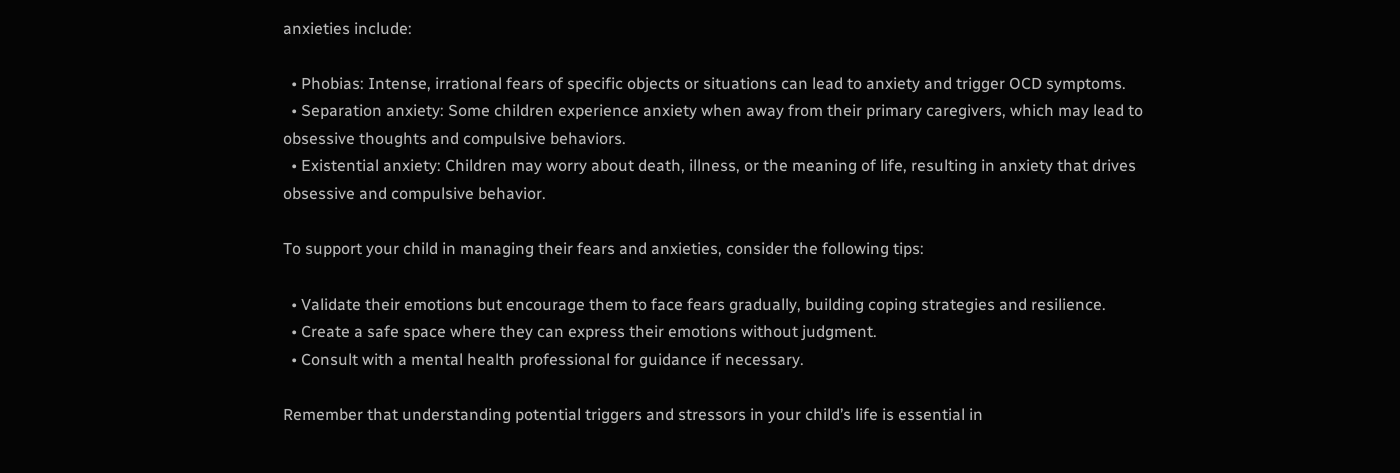anxieties include:

  • Phobias: Intense, irrational fears of specific objects or situations can lead to anxiety and trigger OCD symptoms.
  • Separation anxiety: Some children experience anxiety when away from their primary caregivers, which may lead to obsessive thoughts and compulsive behaviors.
  • Existential anxiety: Children may worry about death, illness, or the meaning of life, resulting in anxiety that drives obsessive and compulsive behavior.

To support your child in managing their fears and anxieties, consider the following tips:

  • Validate their emotions but encourage them to face fears gradually, building coping strategies and resilience.
  • Create a safe space where they can express their emotions without judgment.
  • Consult with a mental health professional for guidance if necessary.

Remember that understanding potential triggers and stressors in your child’s life is essential in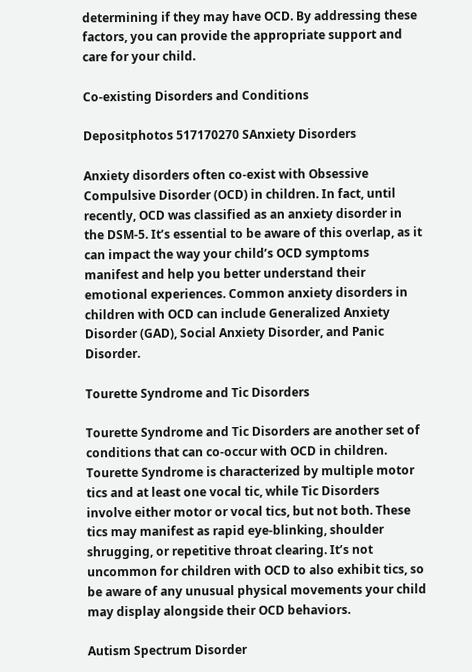determining if they may have OCD. By addressing these factors, you can provide the appropriate support and care for your child.

Co-existing Disorders and Conditions

Depositphotos 517170270 SAnxiety Disorders

Anxiety disorders often co-exist with Obsessive Compulsive Disorder (OCD) in children. In fact, until recently, OCD was classified as an anxiety disorder in the DSM-5. It’s essential to be aware of this overlap, as it can impact the way your child’s OCD symptoms manifest and help you better understand their emotional experiences. Common anxiety disorders in children with OCD can include Generalized Anxiety Disorder (GAD), Social Anxiety Disorder, and Panic Disorder.

Tourette Syndrome and Tic Disorders

Tourette Syndrome and Tic Disorders are another set of conditions that can co-occur with OCD in children. Tourette Syndrome is characterized by multiple motor tics and at least one vocal tic, while Tic Disorders involve either motor or vocal tics, but not both. These tics may manifest as rapid eye-blinking, shoulder shrugging, or repetitive throat clearing. It’s not uncommon for children with OCD to also exhibit tics, so be aware of any unusual physical movements your child may display alongside their OCD behaviors.

Autism Spectrum Disorder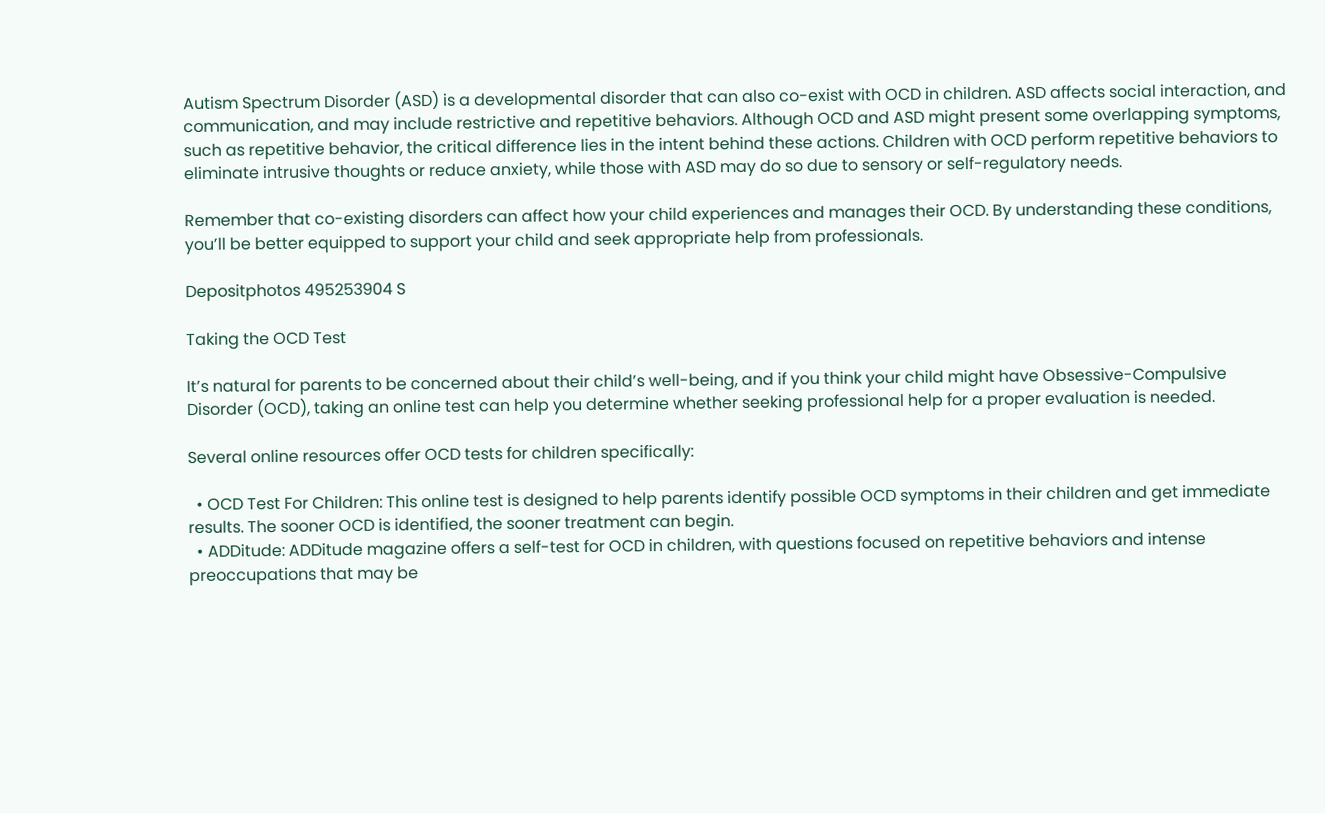Autism Spectrum Disorder (ASD) is a developmental disorder that can also co-exist with OCD in children. ASD affects social interaction, and communication, and may include restrictive and repetitive behaviors. Although OCD and ASD might present some overlapping symptoms, such as repetitive behavior, the critical difference lies in the intent behind these actions. Children with OCD perform repetitive behaviors to eliminate intrusive thoughts or reduce anxiety, while those with ASD may do so due to sensory or self-regulatory needs.

Remember that co-existing disorders can affect how your child experiences and manages their OCD. By understanding these conditions, you’ll be better equipped to support your child and seek appropriate help from professionals.

Depositphotos 495253904 S

Taking the OCD Test

It’s natural for parents to be concerned about their child’s well-being, and if you think your child might have Obsessive-Compulsive Disorder (OCD), taking an online test can help you determine whether seeking professional help for a proper evaluation is needed.

Several online resources offer OCD tests for children specifically:

  • OCD Test For Children: This online test is designed to help parents identify possible OCD symptoms in their children and get immediate results. The sooner OCD is identified, the sooner treatment can begin.
  • ADDitude: ADDitude magazine offers a self-test for OCD in children, with questions focused on repetitive behaviors and intense preoccupations that may be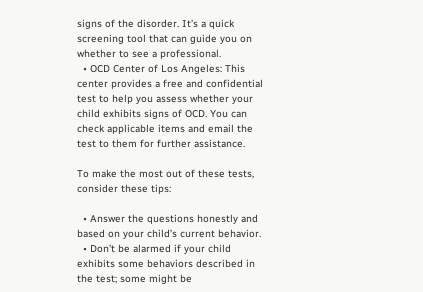signs of the disorder. It’s a quick screening tool that can guide you on whether to see a professional.
  • OCD Center of Los Angeles: This center provides a free and confidential test to help you assess whether your child exhibits signs of OCD. You can check applicable items and email the test to them for further assistance.

To make the most out of these tests, consider these tips:

  • Answer the questions honestly and based on your child’s current behavior.
  • Don’t be alarmed if your child exhibits some behaviors described in the test; some might be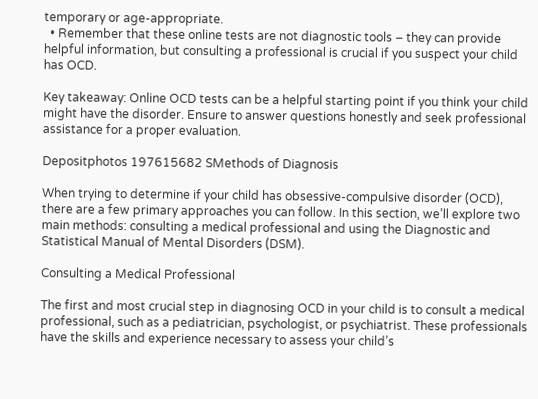temporary or age-appropriate.
  • Remember that these online tests are not diagnostic tools – they can provide helpful information, but consulting a professional is crucial if you suspect your child has OCD.

Key takeaway: Online OCD tests can be a helpful starting point if you think your child might have the disorder. Ensure to answer questions honestly and seek professional assistance for a proper evaluation.

Depositphotos 197615682 SMethods of Diagnosis

When trying to determine if your child has obsessive-compulsive disorder (OCD), there are a few primary approaches you can follow. In this section, we’ll explore two main methods: consulting a medical professional and using the Diagnostic and Statistical Manual of Mental Disorders (DSM).

Consulting a Medical Professional

The first and most crucial step in diagnosing OCD in your child is to consult a medical professional, such as a pediatrician, psychologist, or psychiatrist. These professionals have the skills and experience necessary to assess your child’s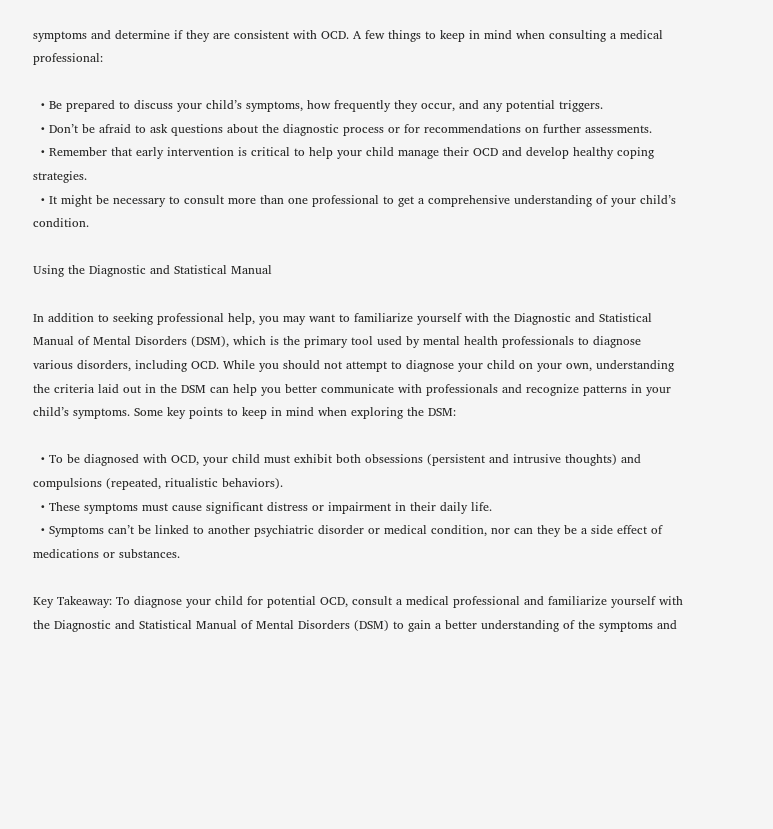symptoms and determine if they are consistent with OCD. A few things to keep in mind when consulting a medical professional:

  • Be prepared to discuss your child’s symptoms, how frequently they occur, and any potential triggers.
  • Don’t be afraid to ask questions about the diagnostic process or for recommendations on further assessments.
  • Remember that early intervention is critical to help your child manage their OCD and develop healthy coping strategies.
  • It might be necessary to consult more than one professional to get a comprehensive understanding of your child’s condition.

Using the Diagnostic and Statistical Manual

In addition to seeking professional help, you may want to familiarize yourself with the Diagnostic and Statistical Manual of Mental Disorders (DSM), which is the primary tool used by mental health professionals to diagnose various disorders, including OCD. While you should not attempt to diagnose your child on your own, understanding the criteria laid out in the DSM can help you better communicate with professionals and recognize patterns in your child’s symptoms. Some key points to keep in mind when exploring the DSM:

  • To be diagnosed with OCD, your child must exhibit both obsessions (persistent and intrusive thoughts) and compulsions (repeated, ritualistic behaviors).
  • These symptoms must cause significant distress or impairment in their daily life.
  • Symptoms can’t be linked to another psychiatric disorder or medical condition, nor can they be a side effect of medications or substances.

Key Takeaway: To diagnose your child for potential OCD, consult a medical professional and familiarize yourself with the Diagnostic and Statistical Manual of Mental Disorders (DSM) to gain a better understanding of the symptoms and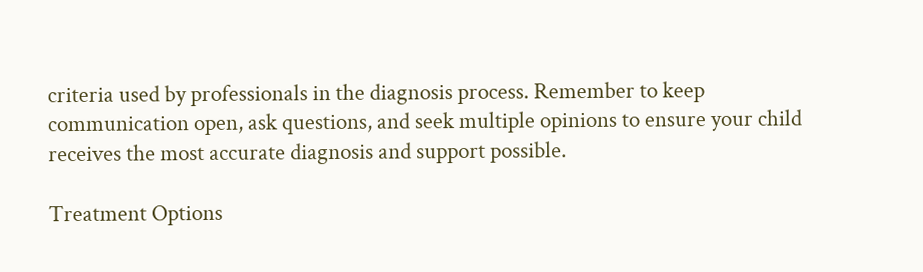criteria used by professionals in the diagnosis process. Remember to keep communication open, ask questions, and seek multiple opinions to ensure your child receives the most accurate diagnosis and support possible.

Treatment Options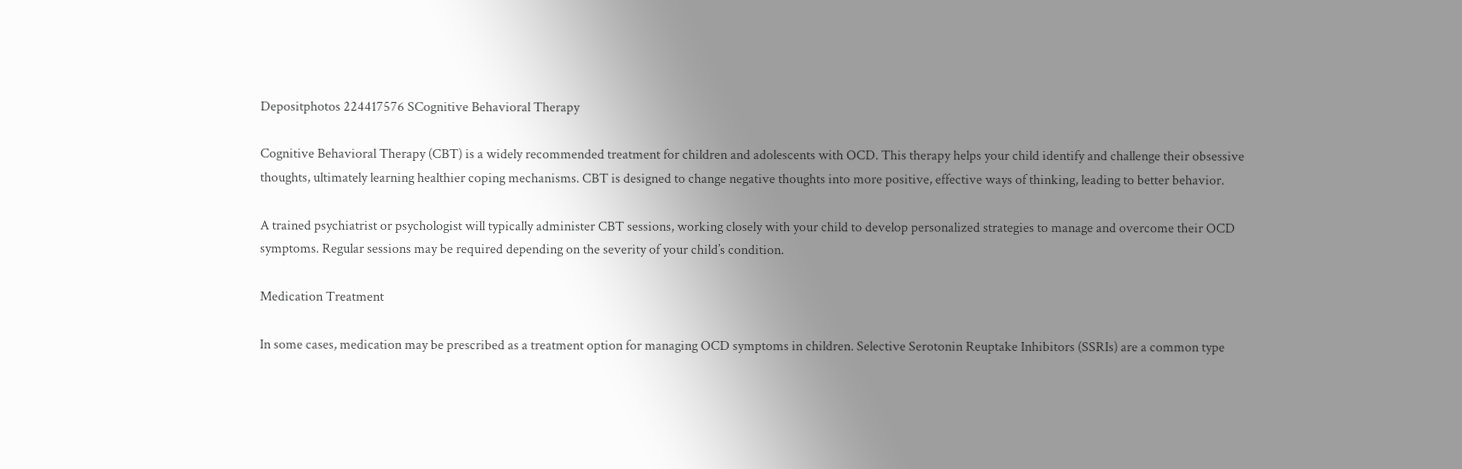Depositphotos 224417576 SCognitive Behavioral Therapy

Cognitive Behavioral Therapy (CBT) is a widely recommended treatment for children and adolescents with OCD. This therapy helps your child identify and challenge their obsessive thoughts, ultimately learning healthier coping mechanisms. CBT is designed to change negative thoughts into more positive, effective ways of thinking, leading to better behavior.

A trained psychiatrist or psychologist will typically administer CBT sessions, working closely with your child to develop personalized strategies to manage and overcome their OCD symptoms. Regular sessions may be required depending on the severity of your child’s condition.

Medication Treatment

In some cases, medication may be prescribed as a treatment option for managing OCD symptoms in children. Selective Serotonin Reuptake Inhibitors (SSRIs) are a common type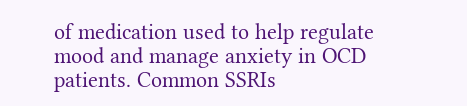of medication used to help regulate mood and manage anxiety in OCD patients. Common SSRIs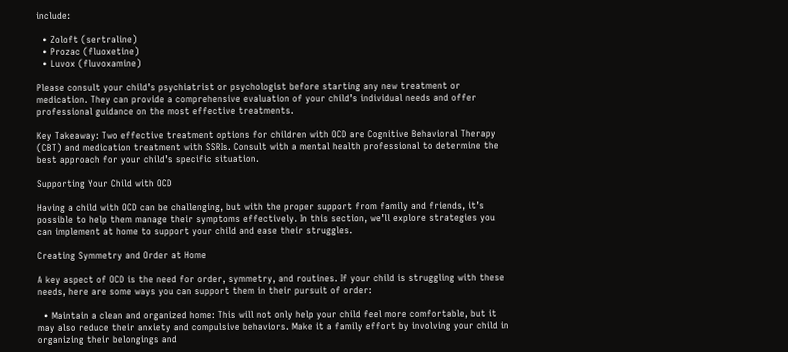include:

  • Zoloft (sertraline)
  • Prozac (fluoxetine)
  • Luvox (fluvoxamine)

Please consult your child’s psychiatrist or psychologist before starting any new treatment or medication. They can provide a comprehensive evaluation of your child’s individual needs and offer professional guidance on the most effective treatments.

Key Takeaway: Two effective treatment options for children with OCD are Cognitive Behavioral Therapy (CBT) and medication treatment with SSRIs. Consult with a mental health professional to determine the best approach for your child’s specific situation.

Supporting Your Child with OCD

Having a child with OCD can be challenging, but with the proper support from family and friends, it’s possible to help them manage their symptoms effectively. In this section, we’ll explore strategies you can implement at home to support your child and ease their struggles.

Creating Symmetry and Order at Home

A key aspect of OCD is the need for order, symmetry, and routines. If your child is struggling with these needs, here are some ways you can support them in their pursuit of order:

  • Maintain a clean and organized home: This will not only help your child feel more comfortable, but it may also reduce their anxiety and compulsive behaviors. Make it a family effort by involving your child in organizing their belongings and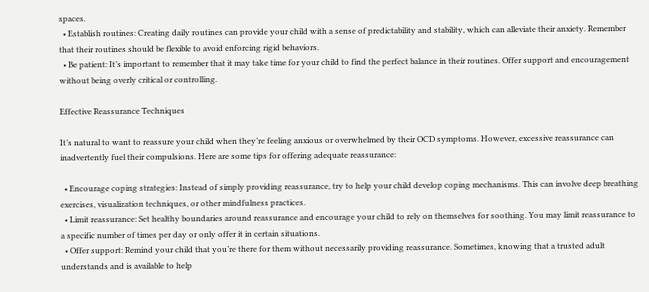spaces.
  • Establish routines: Creating daily routines can provide your child with a sense of predictability and stability, which can alleviate their anxiety. Remember that their routines should be flexible to avoid enforcing rigid behaviors.
  • Be patient: It’s important to remember that it may take time for your child to find the perfect balance in their routines. Offer support and encouragement without being overly critical or controlling.

Effective Reassurance Techniques

It’s natural to want to reassure your child when they’re feeling anxious or overwhelmed by their OCD symptoms. However, excessive reassurance can inadvertently fuel their compulsions. Here are some tips for offering adequate reassurance:

  • Encourage coping strategies: Instead of simply providing reassurance, try to help your child develop coping mechanisms. This can involve deep breathing exercises, visualization techniques, or other mindfulness practices.
  • Limit reassurance: Set healthy boundaries around reassurance and encourage your child to rely on themselves for soothing. You may limit reassurance to a specific number of times per day or only offer it in certain situations.
  • Offer support: Remind your child that you’re there for them without necessarily providing reassurance. Sometimes, knowing that a trusted adult understands and is available to help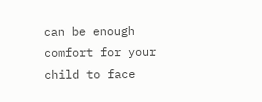can be enough comfort for your child to face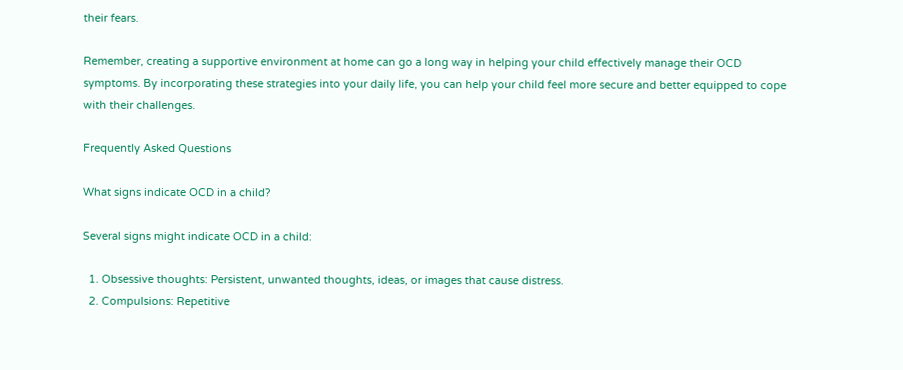their fears.

Remember, creating a supportive environment at home can go a long way in helping your child effectively manage their OCD symptoms. By incorporating these strategies into your daily life, you can help your child feel more secure and better equipped to cope with their challenges.

Frequently Asked Questions

What signs indicate OCD in a child?

Several signs might indicate OCD in a child:

  1. Obsessive thoughts: Persistent, unwanted thoughts, ideas, or images that cause distress.
  2. Compulsions: Repetitive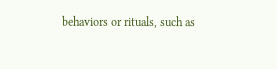behaviors or rituals, such as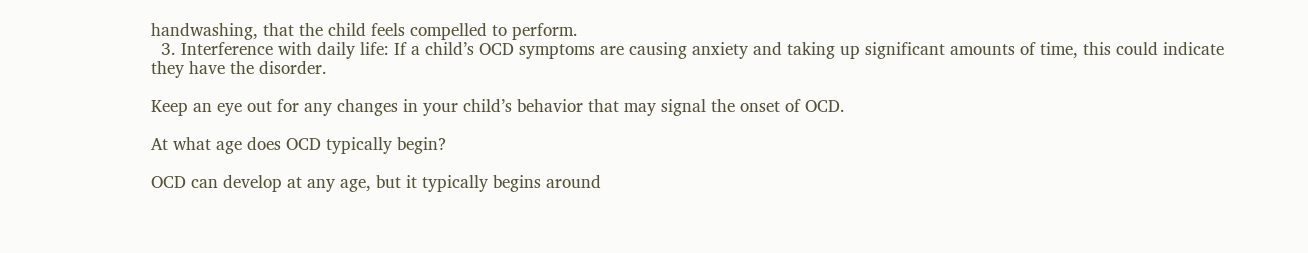handwashing, that the child feels compelled to perform.
  3. Interference with daily life: If a child’s OCD symptoms are causing anxiety and taking up significant amounts of time, this could indicate they have the disorder.

Keep an eye out for any changes in your child’s behavior that may signal the onset of OCD.

At what age does OCD typically begin?

OCD can develop at any age, but it typically begins around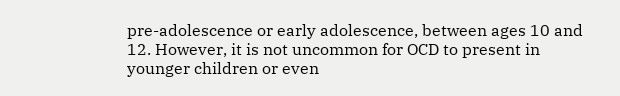pre-adolescence or early adolescence, between ages 10 and 12. However, it is not uncommon for OCD to present in younger children or even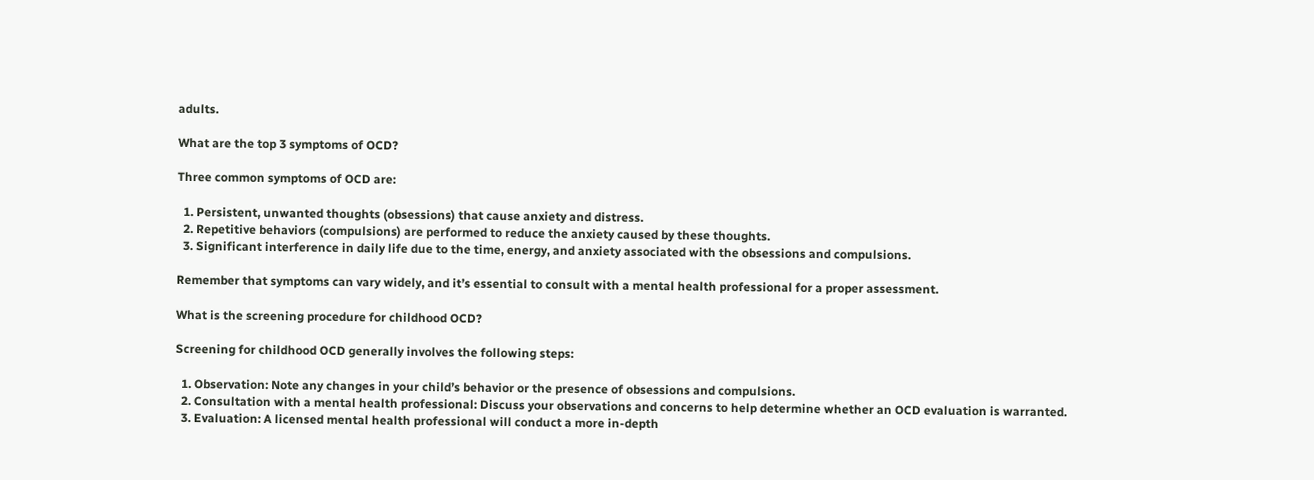adults.

What are the top 3 symptoms of OCD?

Three common symptoms of OCD are:

  1. Persistent, unwanted thoughts (obsessions) that cause anxiety and distress.
  2. Repetitive behaviors (compulsions) are performed to reduce the anxiety caused by these thoughts.
  3. Significant interference in daily life due to the time, energy, and anxiety associated with the obsessions and compulsions.

Remember that symptoms can vary widely, and it’s essential to consult with a mental health professional for a proper assessment.

What is the screening procedure for childhood OCD?

Screening for childhood OCD generally involves the following steps:

  1. Observation: Note any changes in your child’s behavior or the presence of obsessions and compulsions.
  2. Consultation with a mental health professional: Discuss your observations and concerns to help determine whether an OCD evaluation is warranted.
  3. Evaluation: A licensed mental health professional will conduct a more in-depth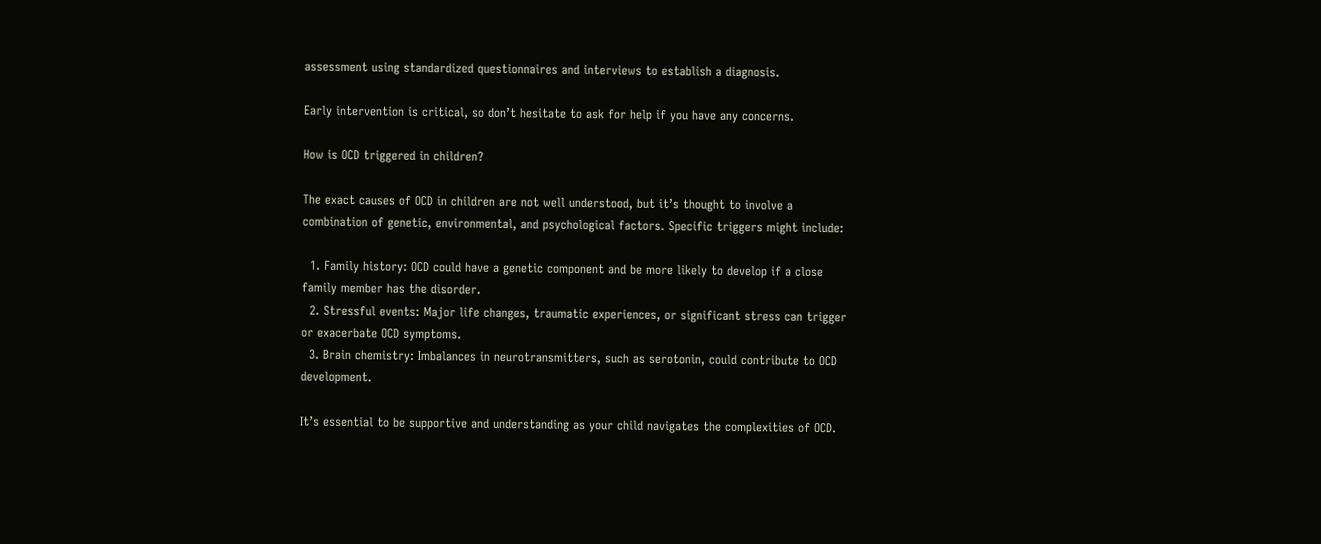assessment using standardized questionnaires and interviews to establish a diagnosis.

Early intervention is critical, so don’t hesitate to ask for help if you have any concerns.

How is OCD triggered in children?

The exact causes of OCD in children are not well understood, but it’s thought to involve a combination of genetic, environmental, and psychological factors. Specific triggers might include:

  1. Family history: OCD could have a genetic component and be more likely to develop if a close family member has the disorder.
  2. Stressful events: Major life changes, traumatic experiences, or significant stress can trigger or exacerbate OCD symptoms.
  3. Brain chemistry: Imbalances in neurotransmitters, such as serotonin, could contribute to OCD development.

It’s essential to be supportive and understanding as your child navigates the complexities of OCD.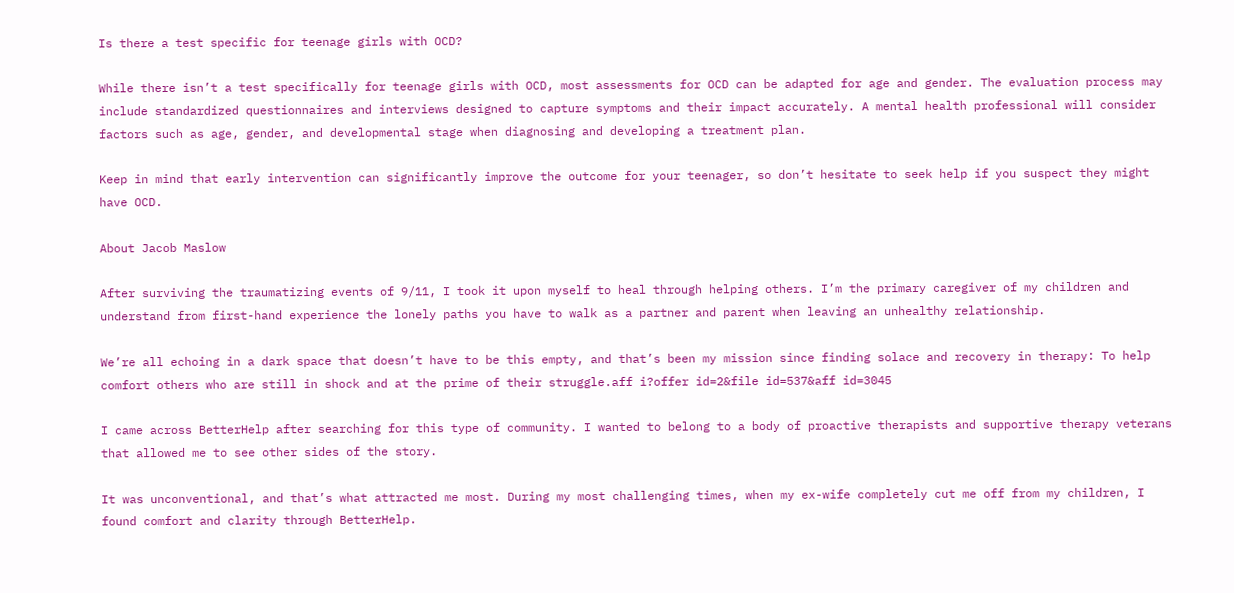Is there a test specific for teenage girls with OCD?

While there isn’t a test specifically for teenage girls with OCD, most assessments for OCD can be adapted for age and gender. The evaluation process may include standardized questionnaires and interviews designed to capture symptoms and their impact accurately. A mental health professional will consider factors such as age, gender, and developmental stage when diagnosing and developing a treatment plan.

Keep in mind that early intervention can significantly improve the outcome for your teenager, so don’t hesitate to seek help if you suspect they might have OCD.

About Jacob Maslow

After surviving the traumatizing events of 9/11, I took it upon myself to heal through helping others. I’m the primary caregiver of my children and understand from first-hand experience the lonely paths you have to walk as a partner and parent when leaving an unhealthy relationship.

We’re all echoing in a dark space that doesn’t have to be this empty, and that’s been my mission since finding solace and recovery in therapy: To help comfort others who are still in shock and at the prime of their struggle.aff i?offer id=2&file id=537&aff id=3045

I came across BetterHelp after searching for this type of community. I wanted to belong to a body of proactive therapists and supportive therapy veterans that allowed me to see other sides of the story.

It was unconventional, and that’s what attracted me most. During my most challenging times, when my ex-wife completely cut me off from my children, I found comfort and clarity through BetterHelp.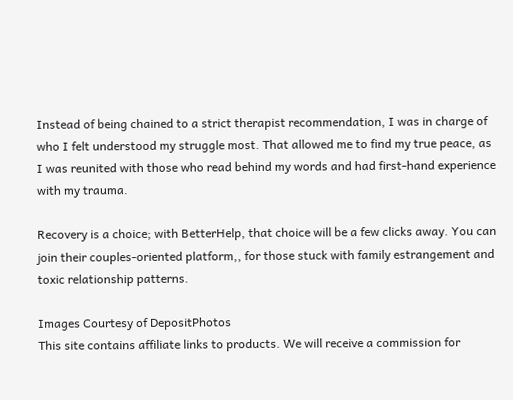Instead of being chained to a strict therapist recommendation, I was in charge of who I felt understood my struggle most. That allowed me to find my true peace, as I was reunited with those who read behind my words and had first-hand experience with my trauma.

Recovery is a choice; with BetterHelp, that choice will be a few clicks away. You can join their couples-oriented platform,, for those stuck with family estrangement and toxic relationship patterns.

Images Courtesy of DepositPhotos
This site contains affiliate links to products. We will receive a commission for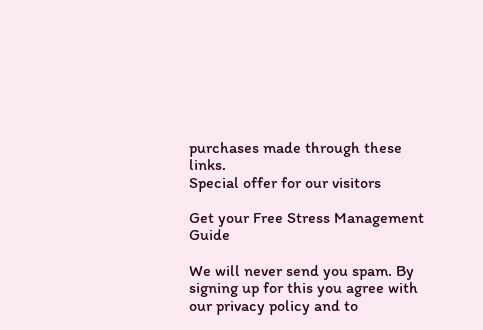purchases made through these links.
Special offer for our visitors

Get your Free Stress Management Guide

We will never send you spam. By signing up for this you agree with our privacy policy and to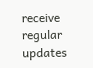receive regular updates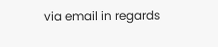via email in regards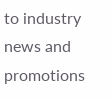to industry news and promotions